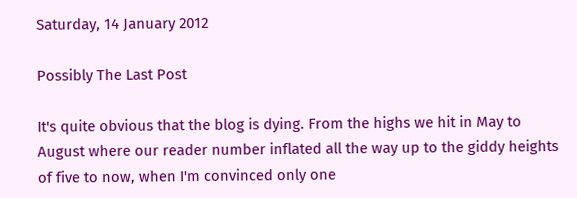Saturday, 14 January 2012

Possibly The Last Post

It's quite obvious that the blog is dying. From the highs we hit in May to August where our reader number inflated all the way up to the giddy heights of five to now, when I'm convinced only one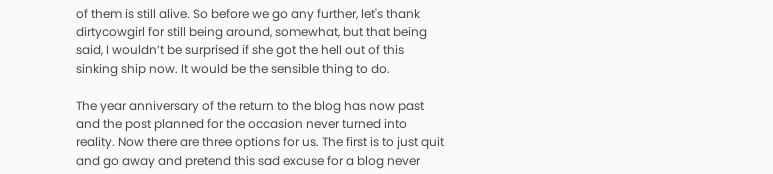of them is still alive. So before we go any further, let's thank dirtycowgirl for still being around, somewhat, but that being said, I wouldn’t be surprised if she got the hell out of this sinking ship now. It would be the sensible thing to do.

The year anniversary of the return to the blog has now past and the post planned for the occasion never turned into reality. Now there are three options for us. The first is to just quit and go away and pretend this sad excuse for a blog never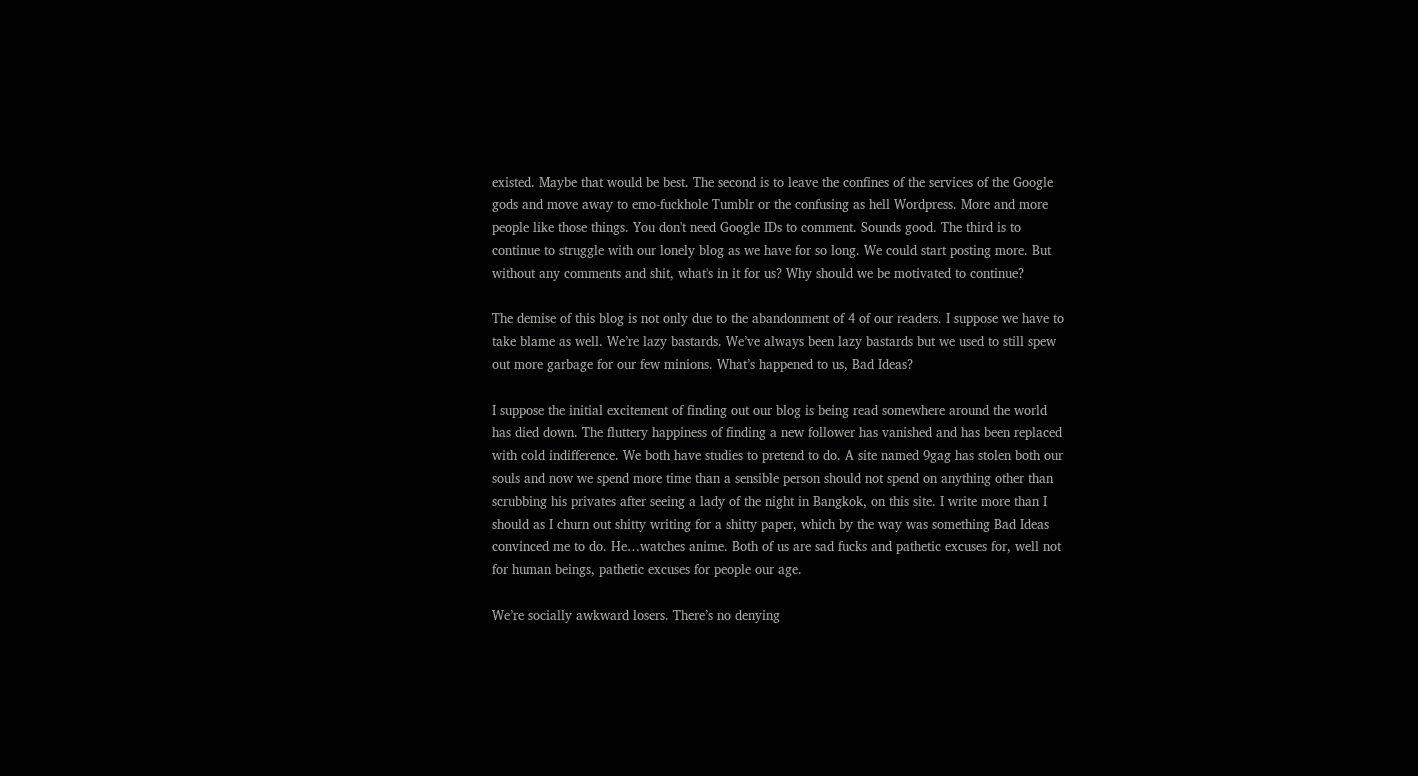existed. Maybe that would be best. The second is to leave the confines of the services of the Google gods and move away to emo-fuckhole Tumblr or the confusing as hell Wordpress. More and more people like those things. You don't need Google IDs to comment. Sounds good. The third is to continue to struggle with our lonely blog as we have for so long. We could start posting more. But without any comments and shit, what's in it for us? Why should we be motivated to continue?

The demise of this blog is not only due to the abandonment of 4 of our readers. I suppose we have to take blame as well. We’re lazy bastards. We’ve always been lazy bastards but we used to still spew out more garbage for our few minions. What’s happened to us, Bad Ideas?

I suppose the initial excitement of finding out our blog is being read somewhere around the world has died down. The fluttery happiness of finding a new follower has vanished and has been replaced with cold indifference. We both have studies to pretend to do. A site named 9gag has stolen both our souls and now we spend more time than a sensible person should not spend on anything other than scrubbing his privates after seeing a lady of the night in Bangkok, on this site. I write more than I should as I churn out shitty writing for a shitty paper, which by the way was something Bad Ideas convinced me to do. He…watches anime. Both of us are sad fucks and pathetic excuses for, well not for human beings, pathetic excuses for people our age.

We’re socially awkward losers. There’s no denying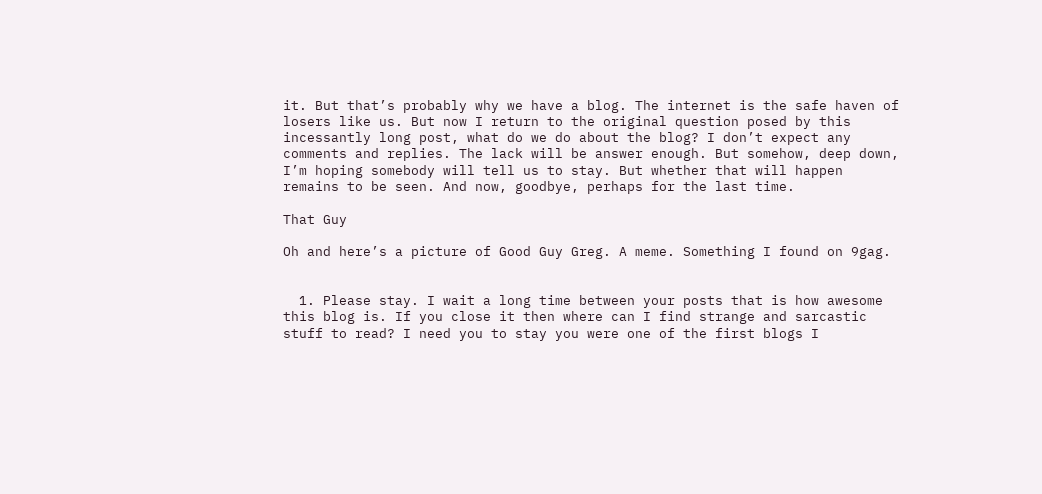it. But that’s probably why we have a blog. The internet is the safe haven of losers like us. But now I return to the original question posed by this incessantly long post, what do we do about the blog? I don’t expect any comments and replies. The lack will be answer enough. But somehow, deep down, I’m hoping somebody will tell us to stay. But whether that will happen remains to be seen. And now, goodbye, perhaps for the last time.

That Guy

Oh and here’s a picture of Good Guy Greg. A meme. Something I found on 9gag.


  1. Please stay. I wait a long time between your posts that is how awesome this blog is. If you close it then where can I find strange and sarcastic stuff to read? I need you to stay you were one of the first blogs I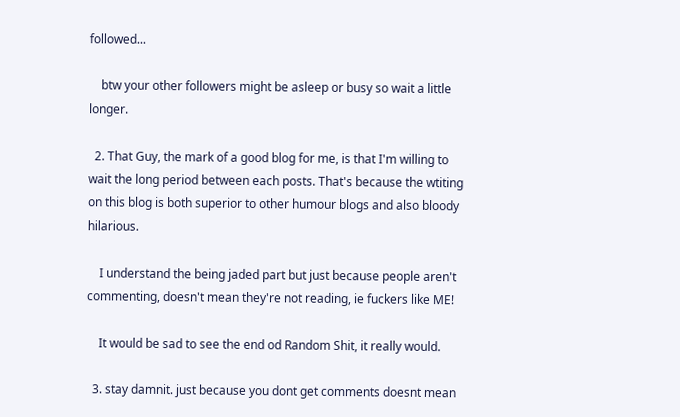followed...

    btw your other followers might be asleep or busy so wait a little longer.

  2. That Guy, the mark of a good blog for me, is that I'm willing to wait the long period between each posts. That's because the wtiting on this blog is both superior to other humour blogs and also bloody hilarious.

    I understand the being jaded part but just because people aren't commenting, doesn't mean they're not reading, ie fuckers like ME!

    It would be sad to see the end od Random Shit, it really would.

  3. stay damnit. just because you dont get comments doesnt mean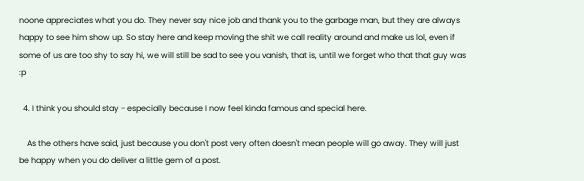noone appreciates what you do. They never say nice job and thank you to the garbage man, but they are always happy to see him show up. So stay here and keep moving the shit we call reality around and make us lol, even if some of us are too shy to say hi, we will still be sad to see you vanish, that is, until we forget who that that guy was :p

  4. I think you should stay - especially because I now feel kinda famous and special here.

    As the others have said, just because you don't post very often doesn't mean people will go away. They will just be happy when you do deliver a little gem of a post.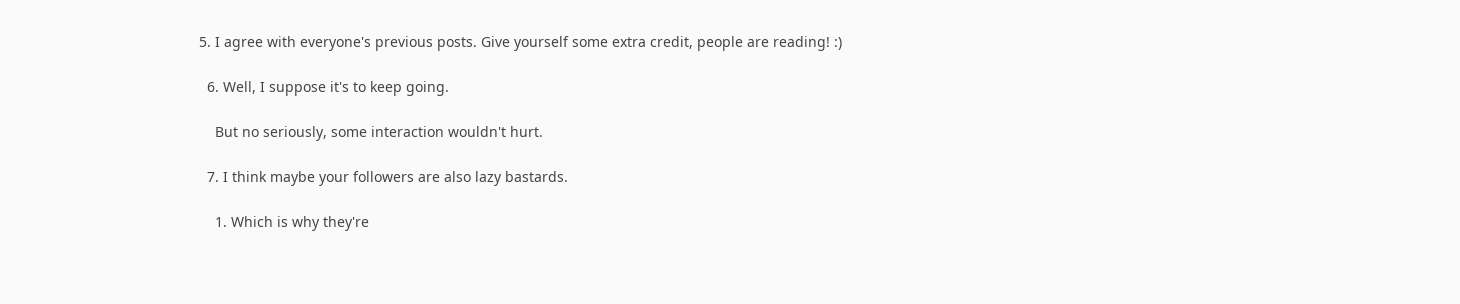5. I agree with everyone's previous posts. Give yourself some extra credit, people are reading! :)

  6. Well, I suppose it's to keep going.

    But no seriously, some interaction wouldn't hurt.

  7. I think maybe your followers are also lazy bastards.

    1. Which is why they're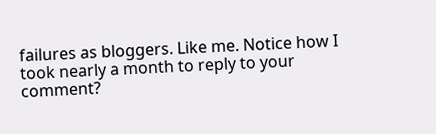failures as bloggers. Like me. Notice how I took nearly a month to reply to your comment?